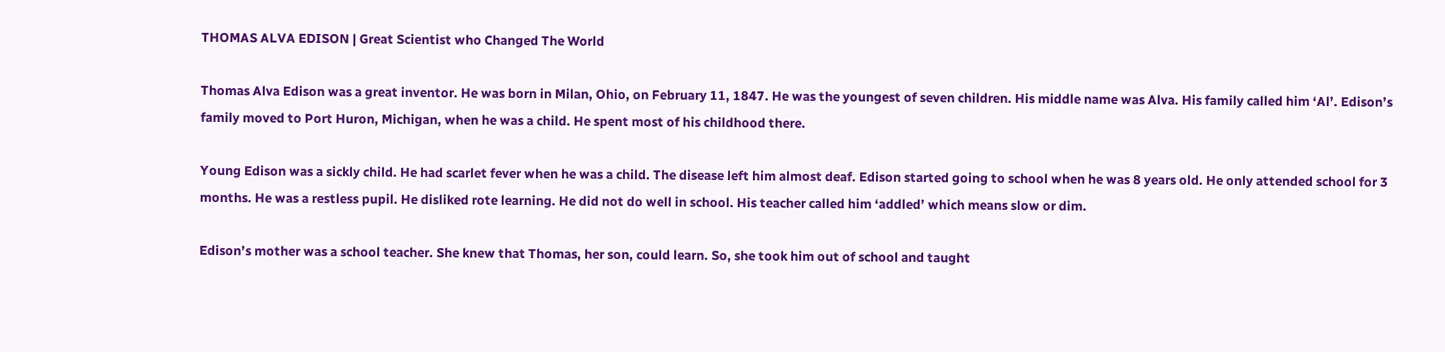THOMAS ALVA EDISON | Great Scientist who Changed The World

Thomas Alva Edison was a great inventor. He was born in Milan, Ohio, on February 11, 1847. He was the youngest of seven children. His middle name was Alva. His family called him ‘Al’. Edison’s family moved to Port Huron, Michigan, when he was a child. He spent most of his childhood there.

Young Edison was a sickly child. He had scarlet fever when he was a child. The disease left him almost deaf. Edison started going to school when he was 8 years old. He only attended school for 3 months. He was a restless pupil. He disliked rote learning. He did not do well in school. His teacher called him ‘addled’ which means slow or dim.

Edison’s mother was a school teacher. She knew that Thomas, her son, could learn. So, she took him out of school and taught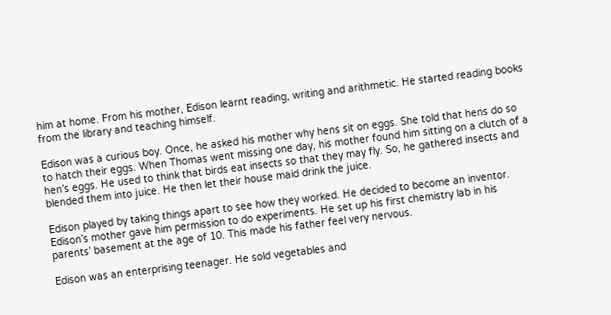him at home. From his mother, Edison learnt reading, writing and arithmetic. He started reading books from the library and teaching himself.

Edison was a curious boy. Once, he asked his mother why hens sit on eggs. She told that hens do so to hatch their eggs. When Thomas went missing one day, his mother found him sitting on a clutch of a hen’s eggs. He used to think that birds eat insects so that they may fly. So, he gathered insects and blended them into juice. He then let their house maid drink the juice.

Edison played by taking things apart to see how they worked. He decided to become an inventor. Edison’s mother gave him permission to do experiments. He set up his first chemistry lab in his parents’ basement at the age of 10. This made his father feel very nervous.

Edison was an enterprising teenager. He sold vegetables and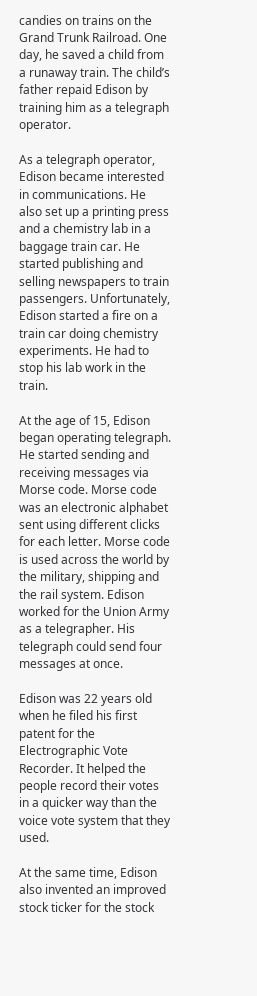candies on trains on the Grand Trunk Railroad. One day, he saved a child from a runaway train. The child’s father repaid Edison by training him as a telegraph operator.

As a telegraph operator, Edison became interested in communications. He also set up a printing press and a chemistry lab in a baggage train car. He started publishing and selling newspapers to train passengers. Unfortunately, Edison started a fire on a train car doing chemistry experiments. He had to stop his lab work in the train.

At the age of 15, Edison began operating telegraph. He started sending and receiving messages via Morse code. Morse code was an electronic alphabet sent using different clicks for each letter. Morse code is used across the world by the military, shipping and the rail system. Edison worked for the Union Army as a telegrapher. His telegraph could send four messages at once.

Edison was 22 years old when he filed his first patent for the Electrographic Vote Recorder. It helped the people record their votes in a quicker way than the voice vote system that they used.

At the same time, Edison also invented an improved stock ticker for the stock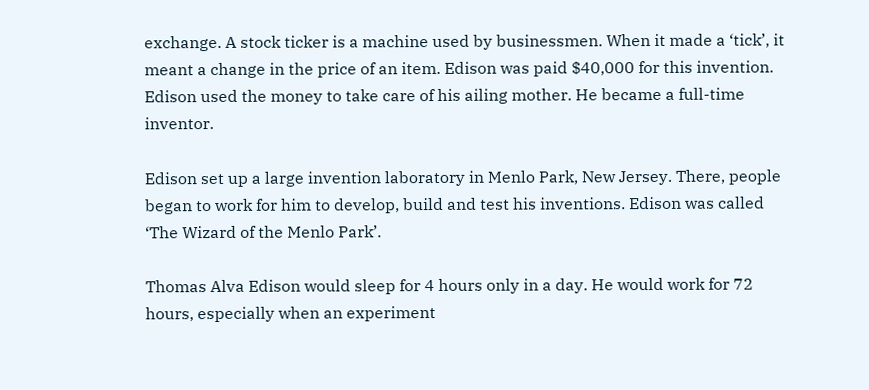exchange. A stock ticker is a machine used by businessmen. When it made a ‘tick’, it meant a change in the price of an item. Edison was paid $40,000 for this invention. Edison used the money to take care of his ailing mother. He became a full-time inventor.

Edison set up a large invention laboratory in Menlo Park, New Jersey. There, people began to work for him to develop, build and test his inventions. Edison was called ‘The Wizard of the Menlo Park’.

Thomas Alva Edison would sleep for 4 hours only in a day. He would work for 72 hours, especially when an experiment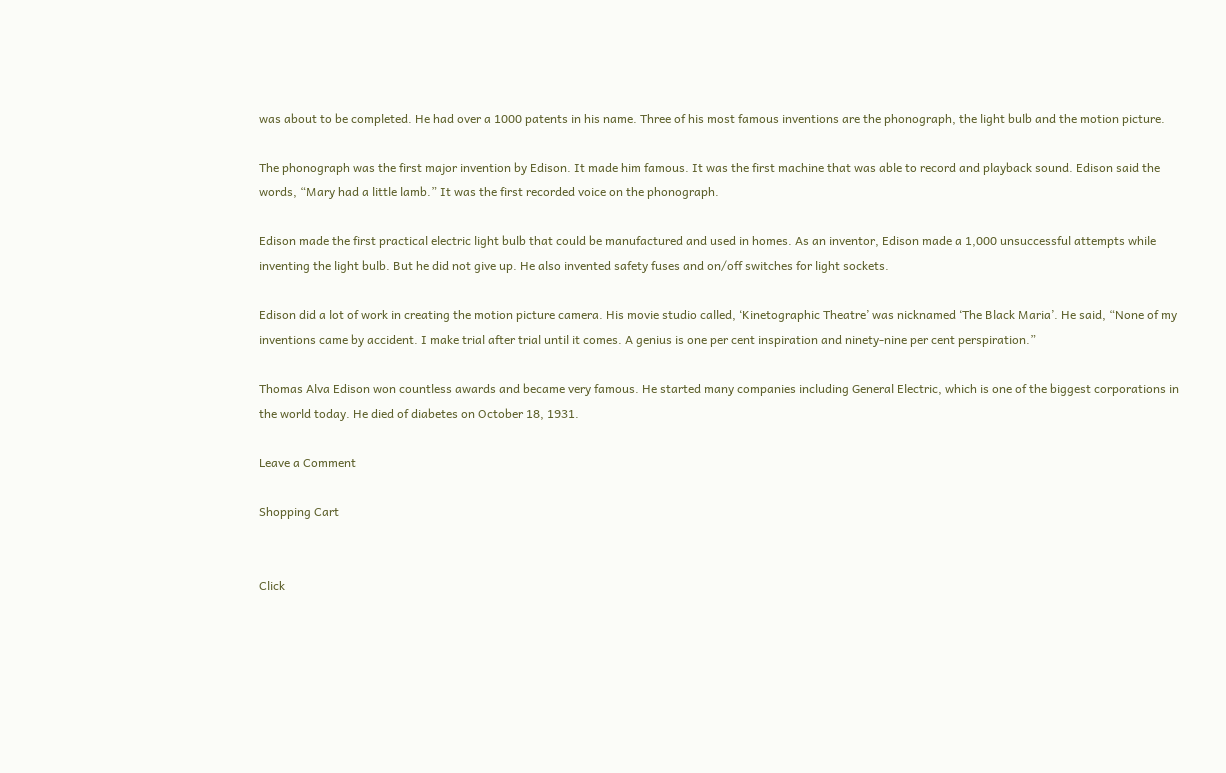was about to be completed. He had over a 1000 patents in his name. Three of his most famous inventions are the phonograph, the light bulb and the motion picture.

The phonograph was the first major invention by Edison. It made him famous. It was the first machine that was able to record and playback sound. Edison said the words, “Mary had a little lamb.” It was the first recorded voice on the phonograph.

Edison made the first practical electric light bulb that could be manufactured and used in homes. As an inventor, Edison made a 1,000 unsuccessful attempts while inventing the light bulb. But he did not give up. He also invented safety fuses and on/off switches for light sockets.

Edison did a lot of work in creating the motion picture camera. His movie studio called, ‘Kinetographic Theatre’ was nicknamed ‘The Black Maria’. He said, “None of my inventions came by accident. I make trial after trial until it comes. A genius is one per cent inspiration and ninety-nine per cent perspiration.”

Thomas Alva Edison won countless awards and became very famous. He started many companies including General Electric, which is one of the biggest corporations in the world today. He died of diabetes on October 18, 1931.

Leave a Comment

Shopping Cart


Click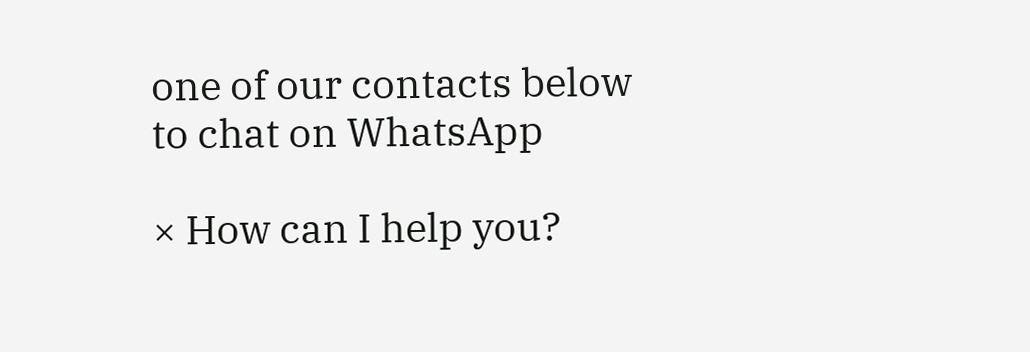one of our contacts below to chat on WhatsApp

× How can I help you?